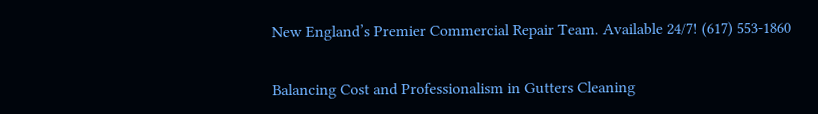New England’s Premier Commercial Repair Team. Available 24/7! (617) 553-1860


Balancing Cost and Professionalism in Gutters Cleaning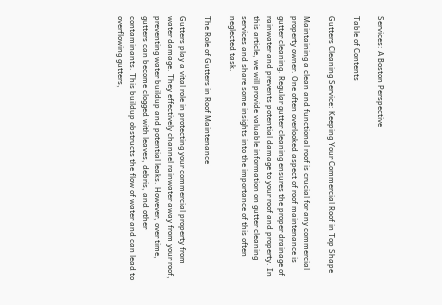Services: A Boston Perspective

Table of Contents

Gutters Cleaning Service: Keeping Your Commercial Roof in Top Shape

Maintaining a clean and functional roof is crucial for any commercial property owner. One often overlooked aspect of roof maintenance is gutter cleaning. Regular gutter cleaning ensures the proper drainage of rainwater and prevents potential damage to your roof and property. In this article, we will provide valuable information on gutter cleaning services and share some insights into the importance of this often neglected task.

The Role of Gutters in Roof Maintenance

Gutters play a vital role in protecting your commercial property from water damage. They effectively channel rainwater away from your roof, preventing water buildup and potential leaks. However, over time, gutters can become clogged with leaves, debris, and other contaminants. This buildup obstructs the flow of water and can lead to overflowing gutters,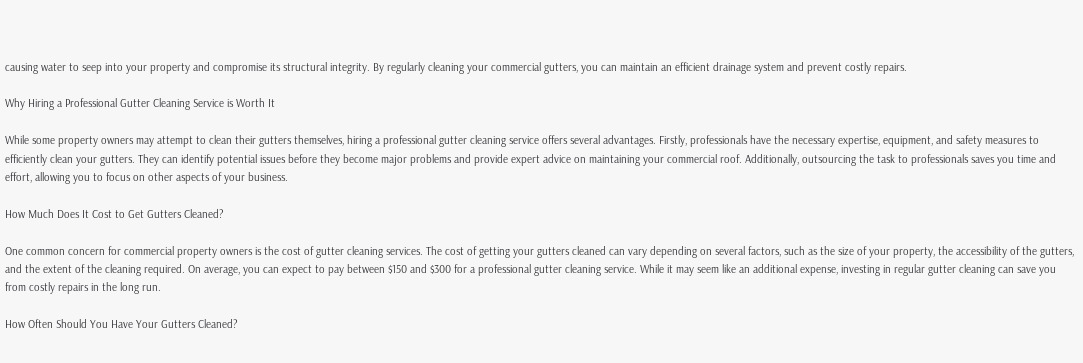causing water to seep into your property and compromise its structural integrity. By regularly cleaning your commercial gutters, you can maintain an efficient drainage system and prevent costly repairs.

Why Hiring a Professional Gutter Cleaning Service is Worth It

While some property owners may attempt to clean their gutters themselves, hiring a professional gutter cleaning service offers several advantages. Firstly, professionals have the necessary expertise, equipment, and safety measures to efficiently clean your gutters. They can identify potential issues before they become major problems and provide expert advice on maintaining your commercial roof. Additionally, outsourcing the task to professionals saves you time and effort, allowing you to focus on other aspects of your business.

How Much Does It Cost to Get Gutters Cleaned?

One common concern for commercial property owners is the cost of gutter cleaning services. The cost of getting your gutters cleaned can vary depending on several factors, such as the size of your property, the accessibility of the gutters, and the extent of the cleaning required. On average, you can expect to pay between $150 and $300 for a professional gutter cleaning service. While it may seem like an additional expense, investing in regular gutter cleaning can save you from costly repairs in the long run.

How Often Should You Have Your Gutters Cleaned?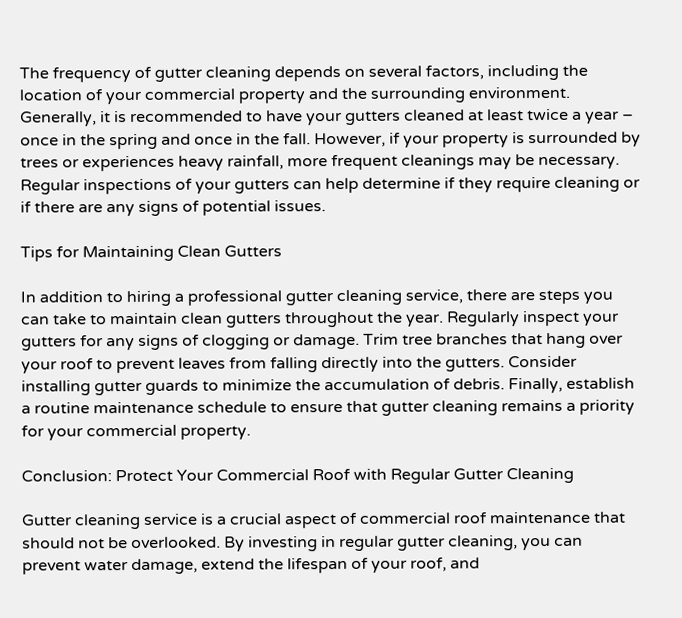The frequency of gutter cleaning depends on several factors, including the location of your commercial property and the surrounding environment. Generally, it is recommended to have your gutters cleaned at least twice a year – once in the spring and once in the fall. However, if your property is surrounded by trees or experiences heavy rainfall, more frequent cleanings may be necessary. Regular inspections of your gutters can help determine if they require cleaning or if there are any signs of potential issues.

Tips for Maintaining Clean Gutters

In addition to hiring a professional gutter cleaning service, there are steps you can take to maintain clean gutters throughout the year. Regularly inspect your gutters for any signs of clogging or damage. Trim tree branches that hang over your roof to prevent leaves from falling directly into the gutters. Consider installing gutter guards to minimize the accumulation of debris. Finally, establish a routine maintenance schedule to ensure that gutter cleaning remains a priority for your commercial property.

Conclusion: Protect Your Commercial Roof with Regular Gutter Cleaning

Gutter cleaning service is a crucial aspect of commercial roof maintenance that should not be overlooked. By investing in regular gutter cleaning, you can prevent water damage, extend the lifespan of your roof, and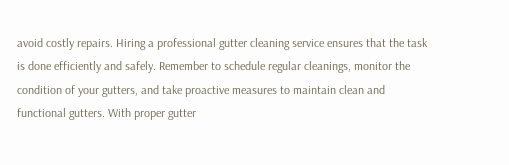avoid costly repairs. Hiring a professional gutter cleaning service ensures that the task is done efficiently and safely. Remember to schedule regular cleanings, monitor the condition of your gutters, and take proactive measures to maintain clean and functional gutters. With proper gutter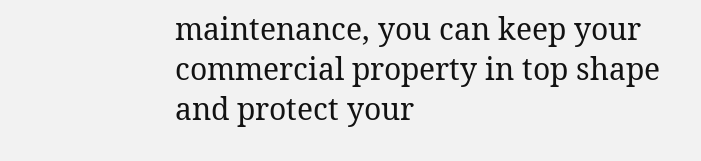maintenance, you can keep your commercial property in top shape and protect your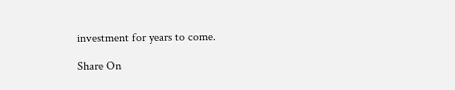investment for years to come.

Share On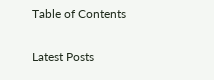Table of Contents

Latest Posts